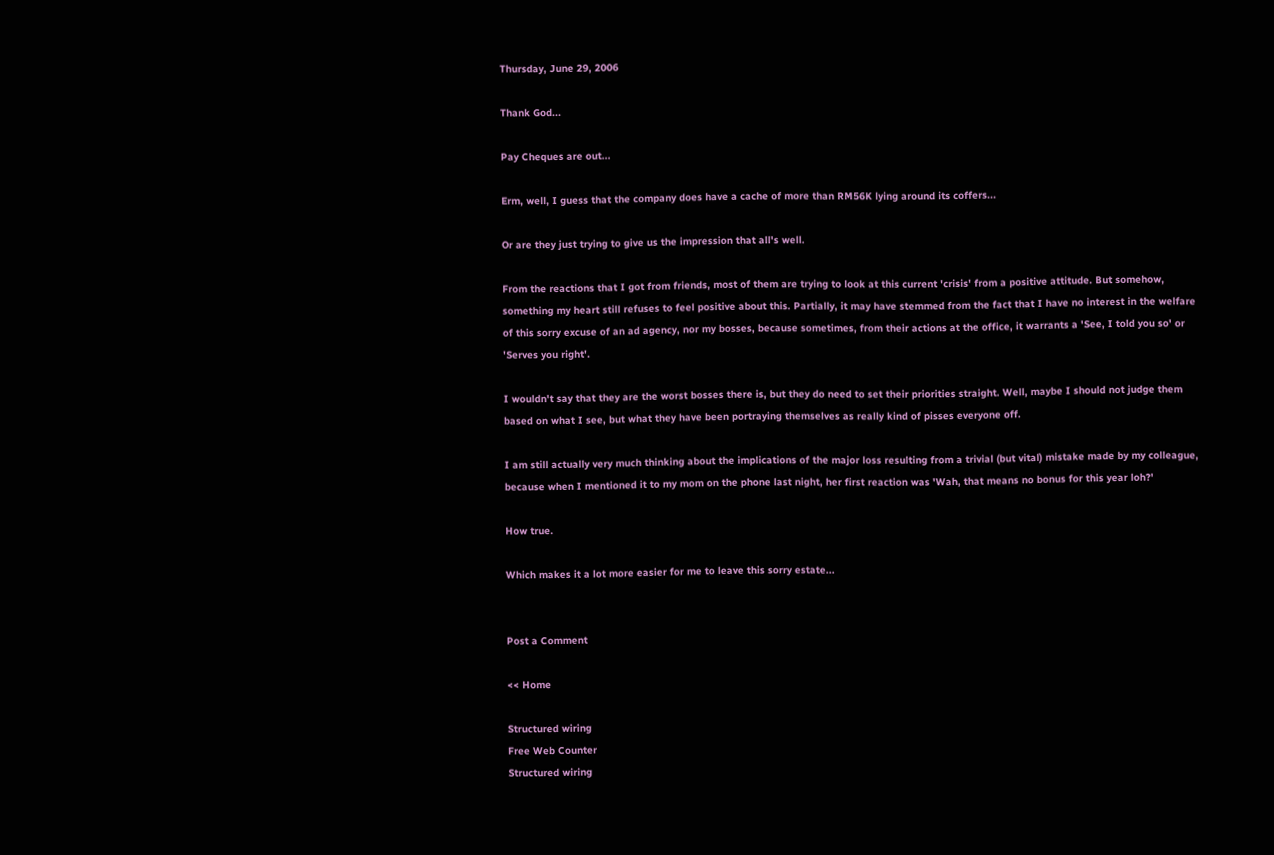Thursday, June 29, 2006

Thank God...

Pay Cheques are out...

Erm, well, I guess that the company does have a cache of more than RM56K lying around its coffers...

Or are they just trying to give us the impression that all's well.

From the reactions that I got from friends, most of them are trying to look at this current 'crisis' from a positive attitude. But somehow, something my heart still refuses to feel positive about this. Partially, it may have stemmed from the fact that I have no interest in the welfare of this sorry excuse of an ad agency, nor my bosses, because sometimes, from their actions at the office, it warrants a 'See, I told you so' or 'Serves you right'.

I wouldn't say that they are the worst bosses there is, but they do need to set their priorities straight. Well, maybe I should not judge them based on what I see, but what they have been portraying themselves as really kind of pisses everyone off.

I am still actually very much thinking about the implications of the major loss resulting from a trivial (but vital) mistake made by my colleague, because when I mentioned it to my mom on the phone last night, her first reaction was 'Wah, that means no bonus for this year loh?'

How true.

Which makes it a lot more easier for me to leave this sorry estate...


Post a Comment

<< Home

Structured wiring
Free Web Counter
Structured wiring